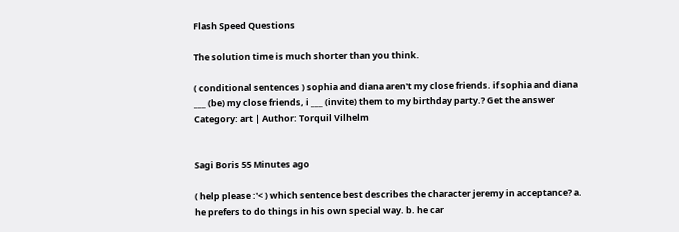Flash Speed Questions

The solution time is much shorter than you think.

( conditional sentences ) sophia and diana aren't my close friends. if sophia and diana ___ (be) my close friends, i ___ (invite) them to my birthday party.? Get the answer
Category: art | Author: Torquil Vilhelm


Sagi Boris 55 Minutes ago

( help please :'< ) which sentence best describes the character jeremy in acceptance? a. he prefers to do things in his own special way. b. he car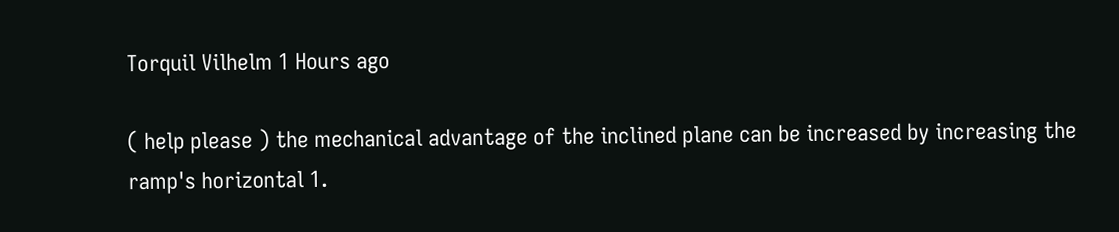Torquil Vilhelm 1 Hours ago

( help please ) the mechanical advantage of the inclined plane can be increased by increasing the ramp's horizontal 1.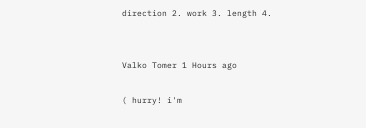direction 2. work 3. length 4.


Valko Tomer 1 Hours ago

( hurry! i'm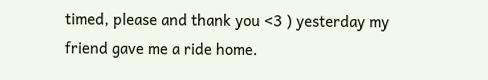timed, please and thank you <3 ) yesterday my friend gave me a ride home.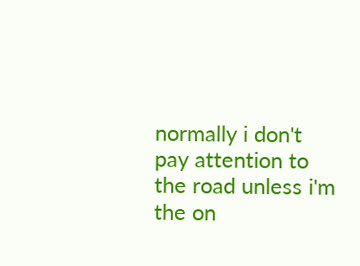normally i don't pay attention to the road unless i'm the on